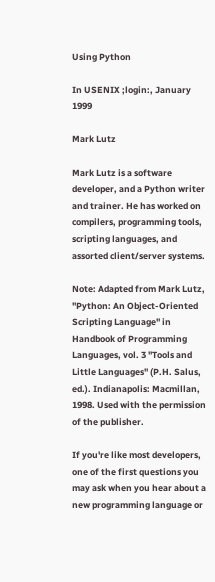Using Python

In USENIX ;login:, January 1999

Mark Lutz

Mark Lutz is a software developer, and a Python writer and trainer. He has worked on compilers, programming tools, scripting languages, and assorted client/server systems.

Note: Adapted from Mark Lutz, "Python: An Object-Oriented Scripting Language" in Handbook of Programming Languages, vol. 3 "Tools and Little Languages" (P.H. Salus, ed.). Indianapolis: Macmillan, 1998. Used with the permission of the publisher.

If you're like most developers, one of the first questions you may ask when you hear about a new programming language or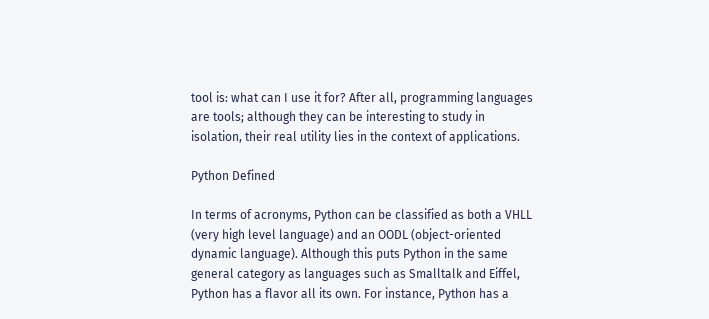tool is: what can I use it for? After all, programming languages are tools; although they can be interesting to study in isolation, their real utility lies in the context of applications.

Python Defined

In terms of acronyms, Python can be classified as both a VHLL (very high level language) and an OODL (object-oriented dynamic language). Although this puts Python in the same general category as languages such as Smalltalk and Eiffel, Python has a flavor all its own. For instance, Python has a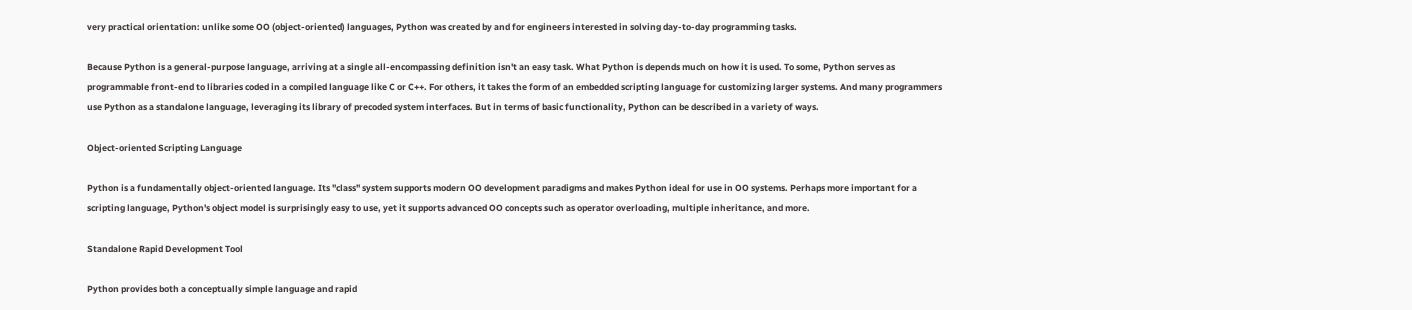very practical orientation: unlike some OO (object-oriented) languages, Python was created by and for engineers interested in solving day-to-day programming tasks.

Because Python is a general-purpose language, arriving at a single all-encompassing definition isn't an easy task. What Python is depends much on how it is used. To some, Python serves as programmable front-end to libraries coded in a compiled language like C or C++. For others, it takes the form of an embedded scripting language for customizing larger systems. And many programmers use Python as a standalone language, leveraging its library of precoded system interfaces. But in terms of basic functionality, Python can be described in a variety of ways.

Object-oriented Scripting Language

Python is a fundamentally object-oriented language. Its "class" system supports modern OO development paradigms and makes Python ideal for use in OO systems. Perhaps more important for a scripting language, Python's object model is surprisingly easy to use, yet it supports advanced OO concepts such as operator overloading, multiple inheritance, and more.

Standalone Rapid Development Tool

Python provides both a conceptually simple language and rapid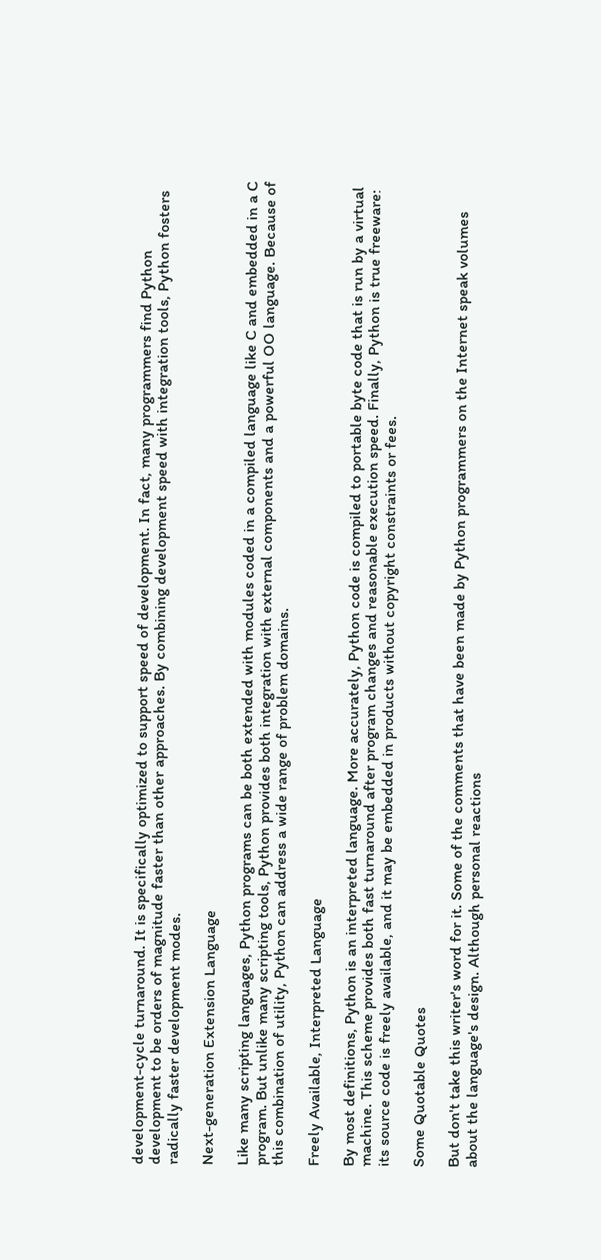development-cycle turnaround. It is specifically optimized to support speed of development. In fact, many programmers find Python development to be orders of magnitude faster than other approaches. By combining development speed with integration tools, Python fosters radically faster development modes.

Next-generation Extension Language

Like many scripting languages, Python programs can be both extended with modules coded in a compiled language like C and embedded in a C program. But unlike many scripting tools, Python provides both integration with external components and a powerful OO language. Because of this combination of utility, Python can address a wide range of problem domains.

Freely Available, Interpreted Language

By most definitions, Python is an interpreted language. More accurately, Python code is compiled to portable byte code that is run by a virtual machine. This scheme provides both fast turnaround after program changes and reasonable execution speed. Finally, Python is true freeware: its source code is freely available, and it may be embedded in products without copyright constraints or fees.

Some Quotable Quotes

But don't take this writer's word for it. Some of the comments that have been made by Python programmers on the Internet speak volumes about the language's design. Although personal reactions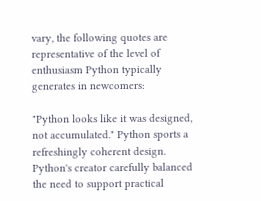vary, the following quotes are representative of the level of enthusiasm Python typically generates in newcomers:

"Python looks like it was designed, not accumulated." Python sports a refreshingly coherent design. Python's creator carefully balanced the need to support practical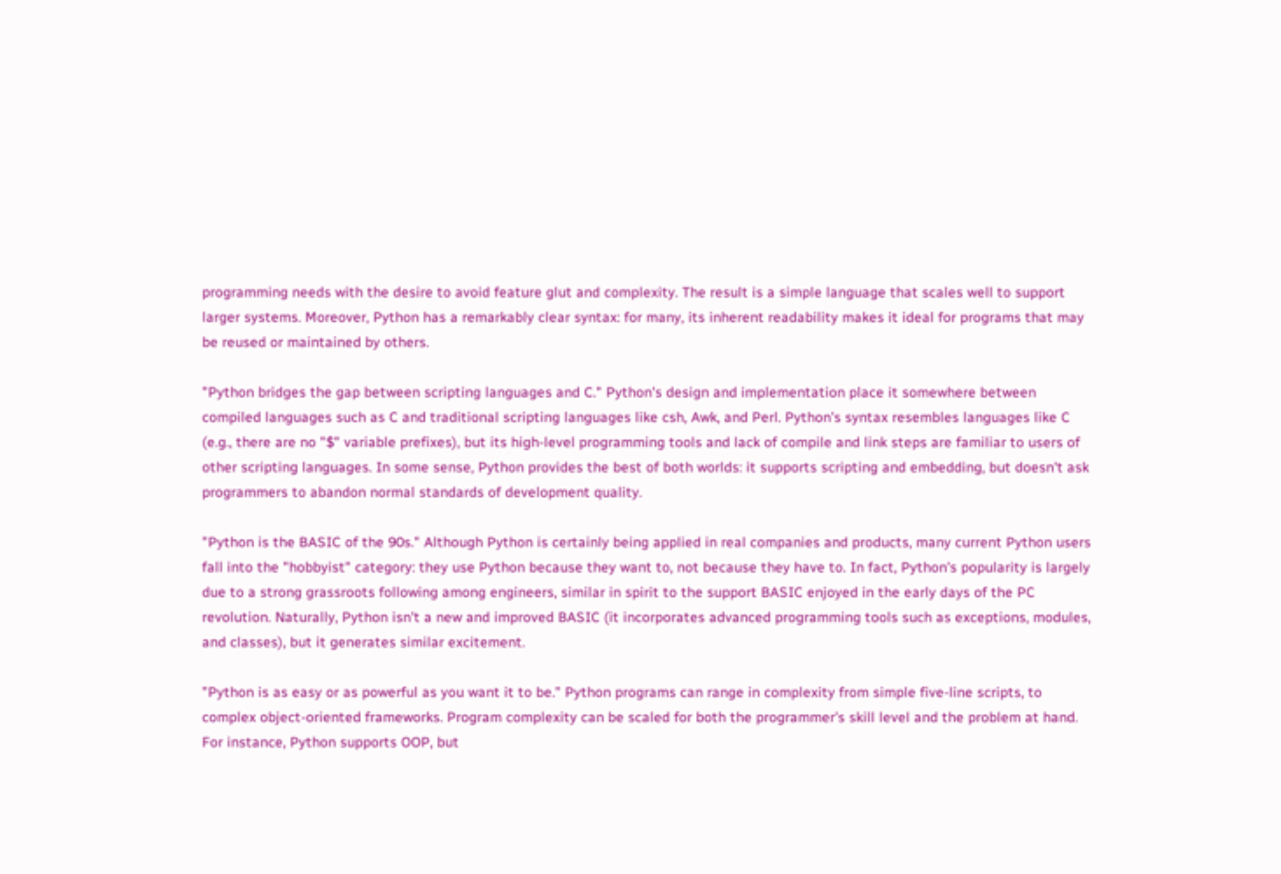programming needs with the desire to avoid feature glut and complexity. The result is a simple language that scales well to support larger systems. Moreover, Python has a remarkably clear syntax: for many, its inherent readability makes it ideal for programs that may be reused or maintained by others.

"Python bridges the gap between scripting languages and C." Python's design and implementation place it somewhere between compiled languages such as C and traditional scripting languages like csh, Awk, and Perl. Python's syntax resembles languages like C (e.g., there are no "$" variable prefixes), but its high-level programming tools and lack of compile and link steps are familiar to users of other scripting languages. In some sense, Python provides the best of both worlds: it supports scripting and embedding, but doesn't ask programmers to abandon normal standards of development quality.

"Python is the BASIC of the 90s." Although Python is certainly being applied in real companies and products, many current Python users fall into the "hobbyist" category: they use Python because they want to, not because they have to. In fact, Python's popularity is largely due to a strong grassroots following among engineers, similar in spirit to the support BASIC enjoyed in the early days of the PC revolution. Naturally, Python isn't a new and improved BASIC (it incorporates advanced programming tools such as exceptions, modules, and classes), but it generates similar excitement.

"Python is as easy or as powerful as you want it to be." Python programs can range in complexity from simple five-line scripts, to complex object-oriented frameworks. Program complexity can be scaled for both the programmer's skill level and the problem at hand. For instance, Python supports OOP, but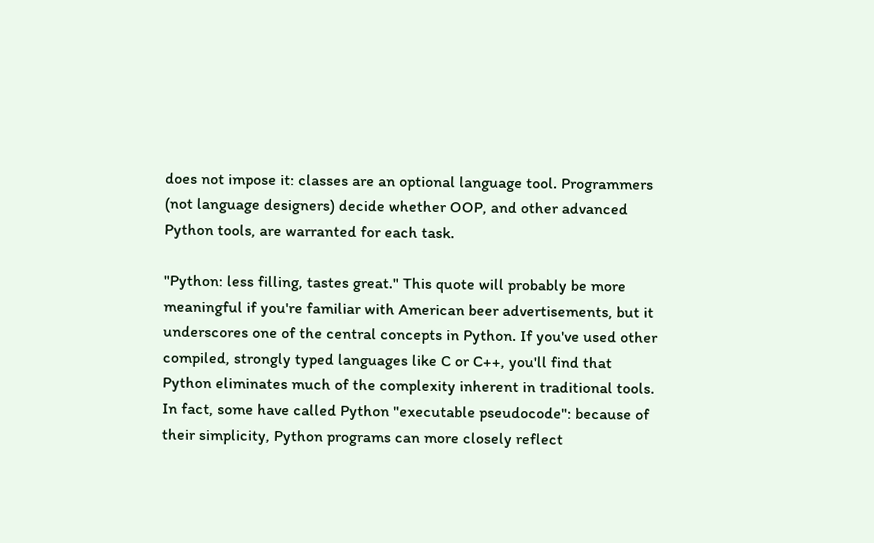does not impose it: classes are an optional language tool. Programmers (not language designers) decide whether OOP, and other advanced Python tools, are warranted for each task.

"Python: less filling, tastes great." This quote will probably be more meaningful if you're familiar with American beer advertisements, but it underscores one of the central concepts in Python. If you've used other compiled, strongly typed languages like C or C++, you'll find that Python eliminates much of the complexity inherent in traditional tools. In fact, some have called Python "executable pseudocode": because of their simplicity, Python programs can more closely reflect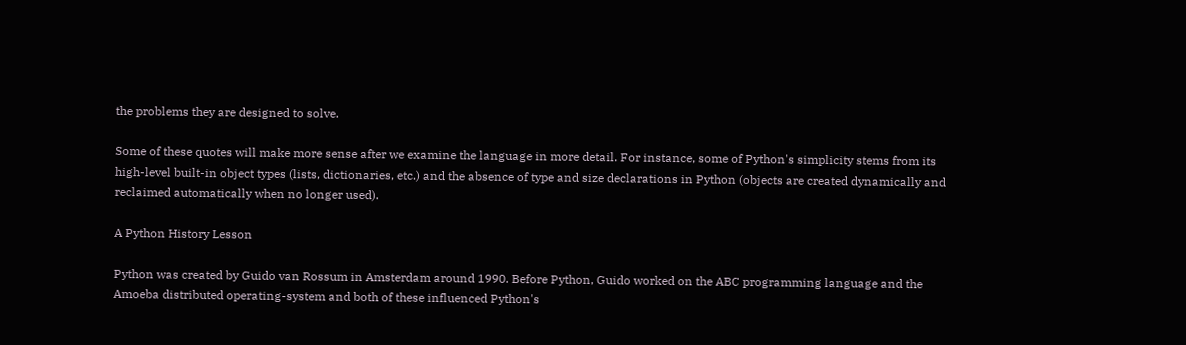the problems they are designed to solve.

Some of these quotes will make more sense after we examine the language in more detail. For instance, some of Python's simplicity stems from its high-level built-in object types (lists, dictionaries, etc.) and the absence of type and size declarations in Python (objects are created dynamically and reclaimed automatically when no longer used).

A Python History Lesson

Python was created by Guido van Rossum in Amsterdam around 1990. Before Python, Guido worked on the ABC programming language and the Amoeba distributed operating-system and both of these influenced Python's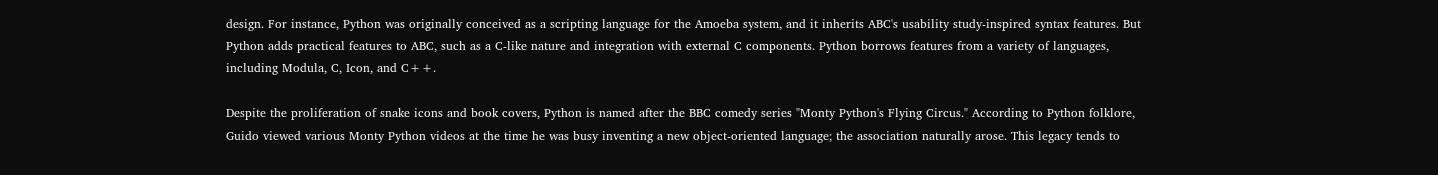design. For instance, Python was originally conceived as a scripting language for the Amoeba system, and it inherits ABC's usability study-inspired syntax features. But Python adds practical features to ABC, such as a C-like nature and integration with external C components. Python borrows features from a variety of languages, including Modula, C, Icon, and C++.

Despite the proliferation of snake icons and book covers, Python is named after the BBC comedy series "Monty Python's Flying Circus." According to Python folklore, Guido viewed various Monty Python videos at the time he was busy inventing a new object-oriented language; the association naturally arose. This legacy tends to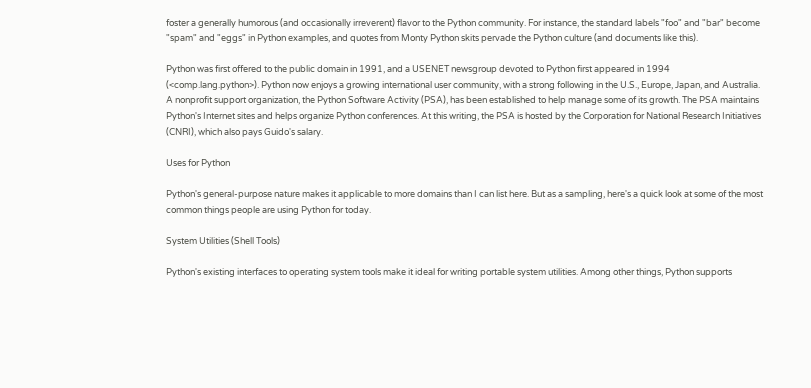foster a generally humorous (and occasionally irreverent) flavor to the Python community. For instance, the standard labels "foo" and "bar" become "spam" and "eggs" in Python examples, and quotes from Monty Python skits pervade the Python culture (and documents like this).

Python was first offered to the public domain in 1991, and a USENET newsgroup devoted to Python first appeared in 1994 (<comp.lang.python>). Python now enjoys a growing international user community, with a strong following in the U.S., Europe, Japan, and Australia. A nonprofit support organization, the Python Software Activity (PSA), has been established to help manage some of its growth. The PSA maintains Python's Internet sites and helps organize Python conferences. At this writing, the PSA is hosted by the Corporation for National Research Initiatives (CNRI), which also pays Guido's salary.

Uses for Python

Python's general-purpose nature makes it applicable to more domains than I can list here. But as a sampling, here's a quick look at some of the most common things people are using Python for today.

System Utilities (Shell Tools)

Python's existing interfaces to operating system tools make it ideal for writing portable system utilities. Among other things, Python supports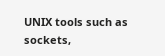UNIX tools such as sockets,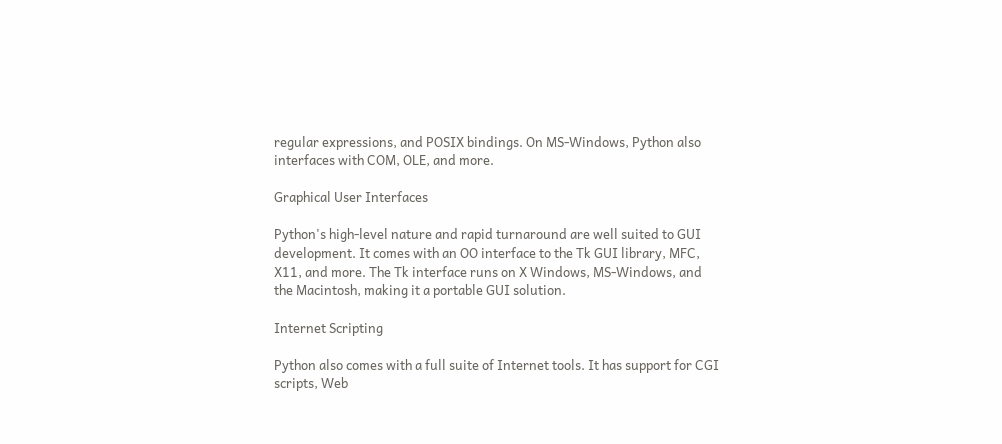regular expressions, and POSIX bindings. On MS-Windows, Python also interfaces with COM, OLE, and more.

Graphical User Interfaces

Python's high-level nature and rapid turnaround are well suited to GUI development. It comes with an OO interface to the Tk GUI library, MFC, X11, and more. The Tk interface runs on X Windows, MS-Windows, and the Macintosh, making it a portable GUI solution.

Internet Scripting

Python also comes with a full suite of Internet tools. It has support for CGI scripts, Web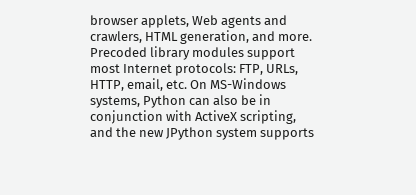browser applets, Web agents and crawlers, HTML generation, and more. Precoded library modules support most Internet protocols: FTP, URLs, HTTP, email, etc. On MS-Windows systems, Python can also be in conjunction with ActiveX scripting, and the new JPython system supports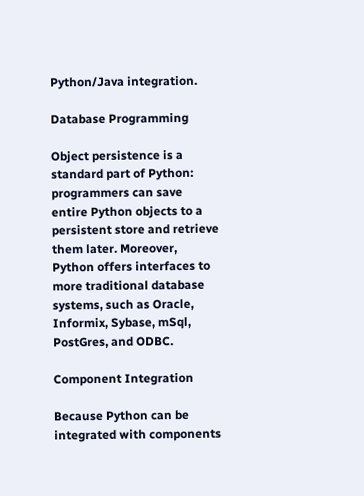Python/Java integration.

Database Programming

Object persistence is a standard part of Python: programmers can save entire Python objects to a persistent store and retrieve them later. Moreover, Python offers interfaces to more traditional database systems, such as Oracle, Informix, Sybase, mSql, PostGres, and ODBC.

Component Integration

Because Python can be integrated with components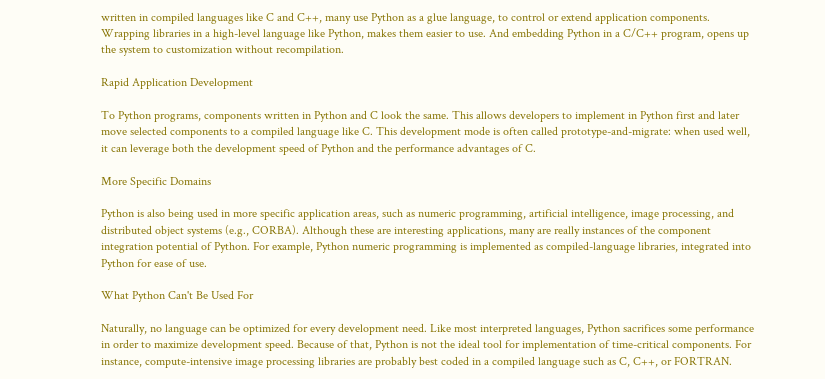written in compiled languages like C and C++, many use Python as a glue language, to control or extend application components. Wrapping libraries in a high-level language like Python, makes them easier to use. And embedding Python in a C/C++ program, opens up the system to customization without recompilation.

Rapid Application Development

To Python programs, components written in Python and C look the same. This allows developers to implement in Python first and later move selected components to a compiled language like C. This development mode is often called prototype-and-migrate: when used well, it can leverage both the development speed of Python and the performance advantages of C.

More Specific Domains

Python is also being used in more specific application areas, such as numeric programming, artificial intelligence, image processing, and distributed object systems (e.g., CORBA). Although these are interesting applications, many are really instances of the component integration potential of Python. For example, Python numeric programming is implemented as compiled-language libraries, integrated into Python for ease of use.

What Python Can't Be Used For

Naturally, no language can be optimized for every development need. Like most interpreted languages, Python sacrifices some performance in order to maximize development speed. Because of that, Python is not the ideal tool for implementation of time-critical components. For instance, compute-intensive image processing libraries are probably best coded in a compiled language such as C, C++, or FORTRAN.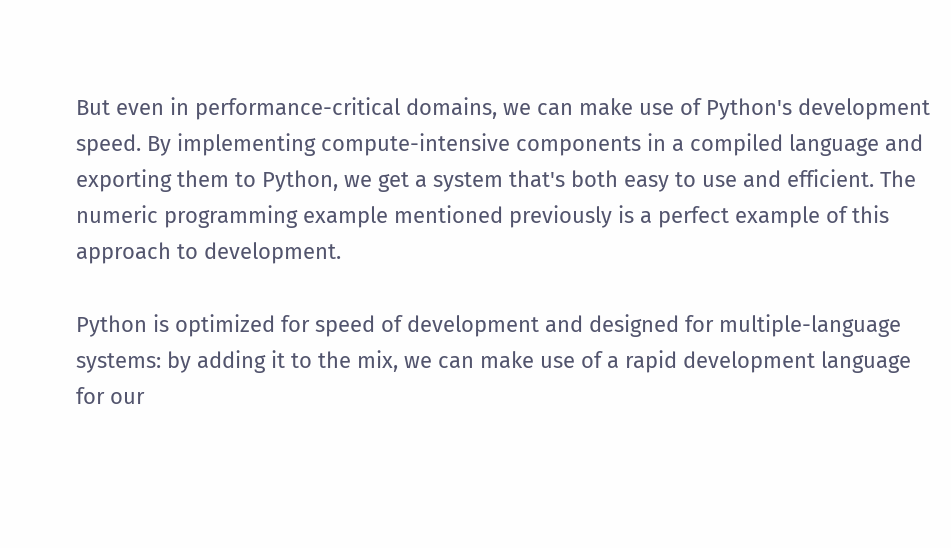But even in performance-critical domains, we can make use of Python's development speed. By implementing compute-intensive components in a compiled language and exporting them to Python, we get a system that's both easy to use and efficient. The numeric programming example mentioned previously is a perfect example of this approach to development.

Python is optimized for speed of development and designed for multiple-language systems: by adding it to the mix, we can make use of a rapid development language for our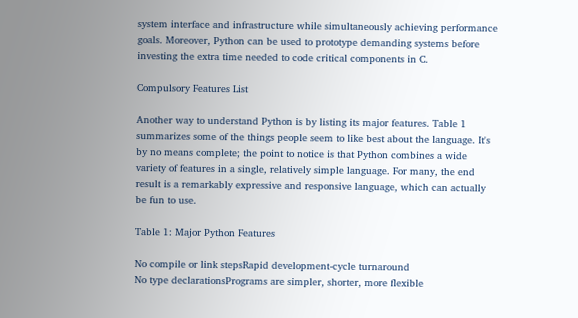system interface and infrastructure while simultaneously achieving performance goals. Moreover, Python can be used to prototype demanding systems before investing the extra time needed to code critical components in C.

Compulsory Features List

Another way to understand Python is by listing its major features. Table 1 summarizes some of the things people seem to like best about the language. It's by no means complete; the point to notice is that Python combines a wide variety of features in a single, relatively simple language. For many, the end result is a remarkably expressive and responsive language, which can actually be fun to use.

Table 1: Major Python Features

No compile or link stepsRapid development-cycle turnaround
No type declarationsPrograms are simpler, shorter, more flexible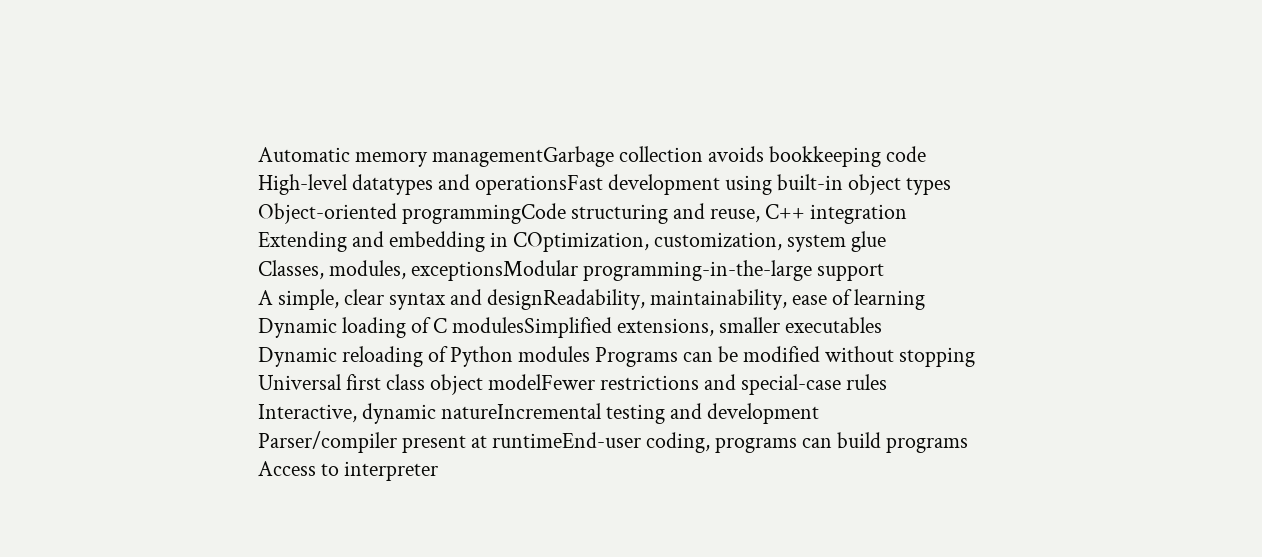Automatic memory managementGarbage collection avoids bookkeeping code
High-level datatypes and operationsFast development using built-in object types
Object-oriented programmingCode structuring and reuse, C++ integration
Extending and embedding in COptimization, customization, system glue
Classes, modules, exceptionsModular programming-in-the-large support
A simple, clear syntax and designReadability, maintainability, ease of learning
Dynamic loading of C modulesSimplified extensions, smaller executables
Dynamic reloading of Python modules Programs can be modified without stopping
Universal first class object modelFewer restrictions and special-case rules
Interactive, dynamic natureIncremental testing and development
Parser/compiler present at runtimeEnd-user coding, programs can build programs
Access to interpreter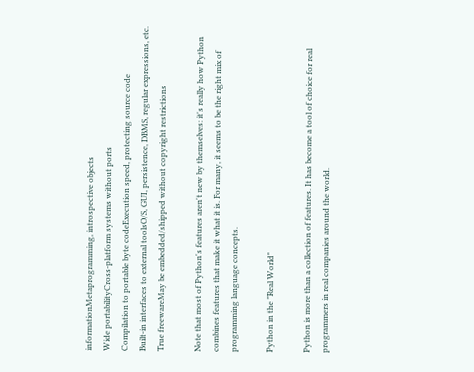informationMetaprogramming, introspective objects
Wide portabilityCross-platform systems without ports
Compilation to portable byte codeExecution speed, protecting source code
Built-in interfaces to external toolsO/S, GUI, persistence, DBMS, regular expressions, etc.
True freewareMay be embedded/shipped without copyright restrictions

Note that most of Python's features aren't new by themselves: it's really how Python combines features that make it what it is. For many, it seems to be the right mix of programming language concepts.

Python in the "Real World"

Python is more than a collection of features. It has become a tool of choice for real programmers in real companies around the world.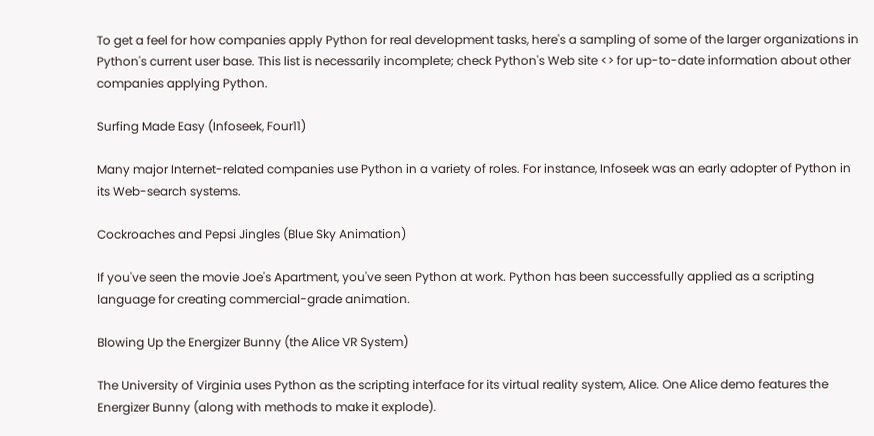To get a feel for how companies apply Python for real development tasks, here's a sampling of some of the larger organizations in Python's current user base. This list is necessarily incomplete; check Python's Web site <> for up-to-date information about other companies applying Python.

Surfing Made Easy (Infoseek, Four11)

Many major Internet-related companies use Python in a variety of roles. For instance, Infoseek was an early adopter of Python in its Web-search systems.

Cockroaches and Pepsi Jingles (Blue Sky Animation)

If you've seen the movie Joe's Apartment, you've seen Python at work. Python has been successfully applied as a scripting language for creating commercial-grade animation.

Blowing Up the Energizer Bunny (the Alice VR System)

The University of Virginia uses Python as the scripting interface for its virtual reality system, Alice. One Alice demo features the Energizer Bunny (along with methods to make it explode).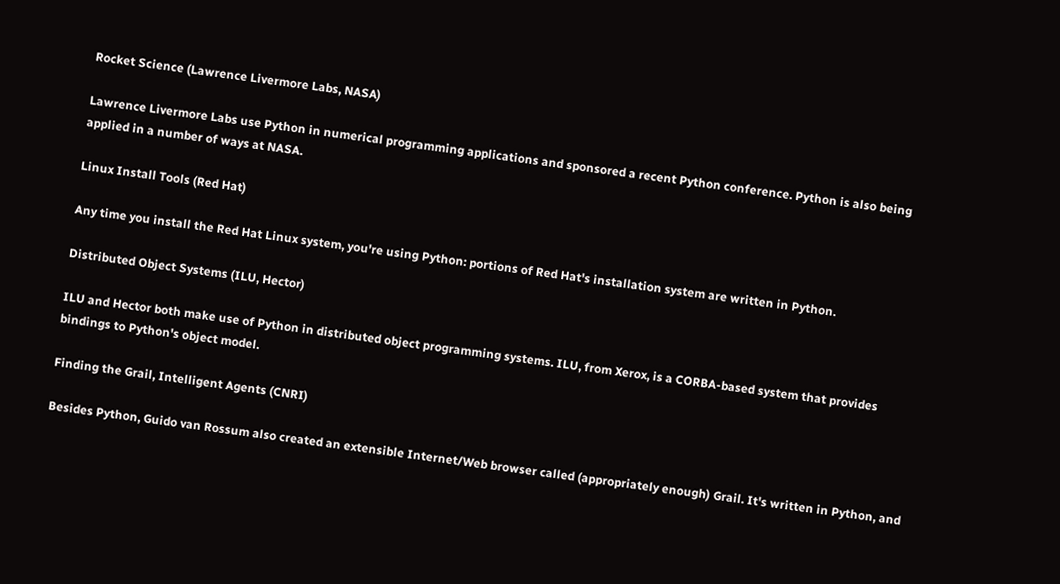Rocket Science (Lawrence Livermore Labs, NASA)

Lawrence Livermore Labs use Python in numerical programming applications and sponsored a recent Python conference. Python is also being applied in a number of ways at NASA.

Linux Install Tools (Red Hat)

Any time you install the Red Hat Linux system, you're using Python: portions of Red Hat's installation system are written in Python.

Distributed Object Systems (ILU, Hector)

ILU and Hector both make use of Python in distributed object programming systems. ILU, from Xerox, is a CORBA-based system that provides bindings to Python's object model.

Finding the Grail, Intelligent Agents (CNRI)

Besides Python, Guido van Rossum also created an extensible Internet/Web browser called (appropriately enough) Grail. It's written in Python, and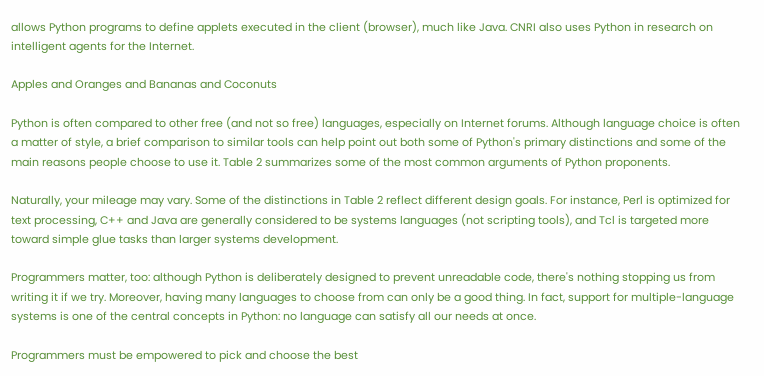allows Python programs to define applets executed in the client (browser), much like Java. CNRI also uses Python in research on intelligent agents for the Internet.

Apples and Oranges and Bananas and Coconuts

Python is often compared to other free (and not so free) languages, especially on Internet forums. Although language choice is often a matter of style, a brief comparison to similar tools can help point out both some of Python's primary distinctions and some of the main reasons people choose to use it. Table 2 summarizes some of the most common arguments of Python proponents.

Naturally, your mileage may vary. Some of the distinctions in Table 2 reflect different design goals. For instance, Perl is optimized for text processing, C++ and Java are generally considered to be systems languages (not scripting tools), and Tcl is targeted more toward simple glue tasks than larger systems development.

Programmers matter, too: although Python is deliberately designed to prevent unreadable code, there's nothing stopping us from writing it if we try. Moreover, having many languages to choose from can only be a good thing. In fact, support for multiple-language systems is one of the central concepts in Python: no language can satisfy all our needs at once.

Programmers must be empowered to pick and choose the best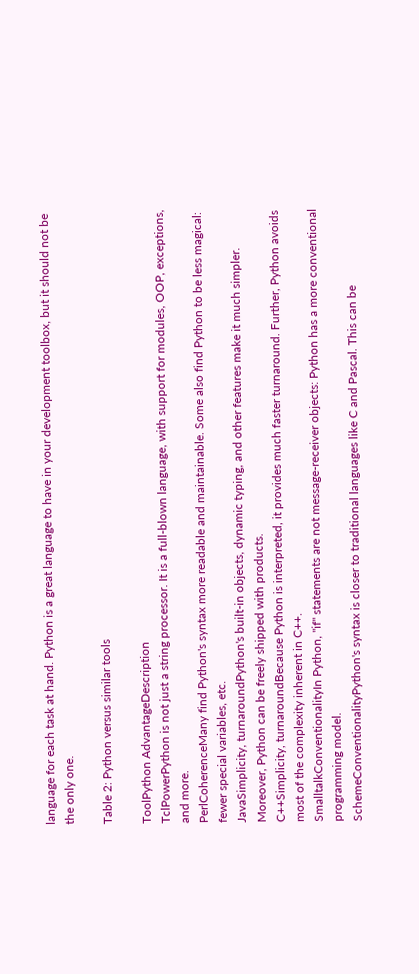language for each task at hand. Python is a great language to have in your development toolbox, but it should not be the only one.

Table 2: Python versus similar tools

ToolPython AdvantageDescription
TclPowerPython is not just a string processor. It is a full-blown language, with support for modules, OOP, exceptions, and more.
PerlCoherenceMany find Python's syntax more readable and maintainable. Some also find Python to be less magical: fewer special variables, etc.
JavaSimplicity, turnaroundPython's built-in objects, dynamic typing, and other features make it much simpler. Moreover, Python can be freely shipped with products.
C++Simplicity, turnaroundBecause Python is interpreted, it provides much faster turnaround. Further, Python avoids most of the complexity inherent in C++.
SmalltalkConventionalityIn Python, "if" statements are not message-receiver objects: Python has a more conventional programming model.
SchemeConventionalityPython's syntax is closer to traditional languages like C and Pascal. This can be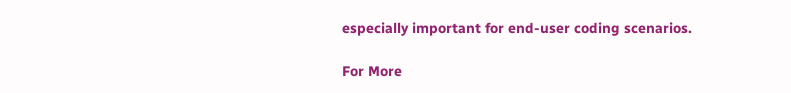especially important for end-user coding scenarios.

For More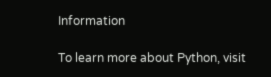Information

To learn more about Python, visit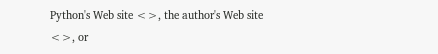Python's Web site <>, the author's Web site <>, or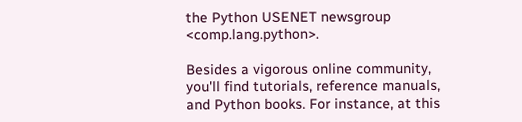the Python USENET newsgroup <comp.lang.python>.

Besides a vigorous online community, you'll find tutorials, reference manuals, and Python books. For instance, at this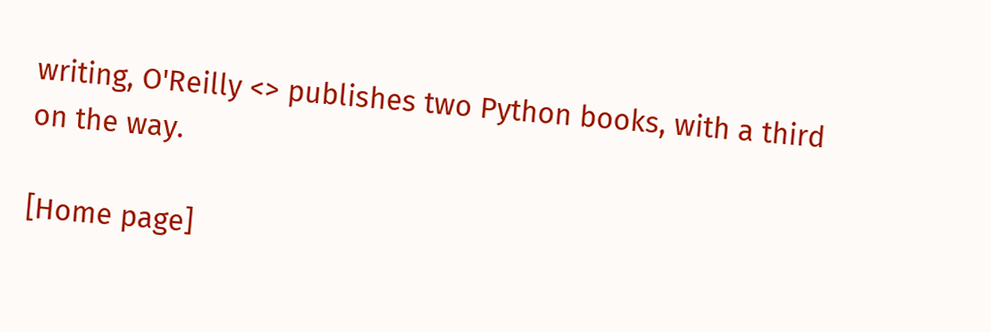writing, O'Reilly <> publishes two Python books, with a third on the way.

[Home page]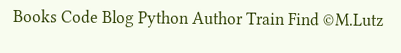Books Code Blog Python Author Train Find ©M.Lutz